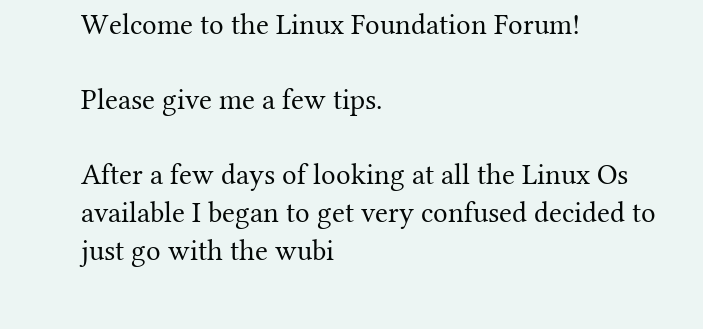Welcome to the Linux Foundation Forum!

Please give me a few tips.

After a few days of looking at all the Linux Os available I began to get very confused decided to just go with the wubi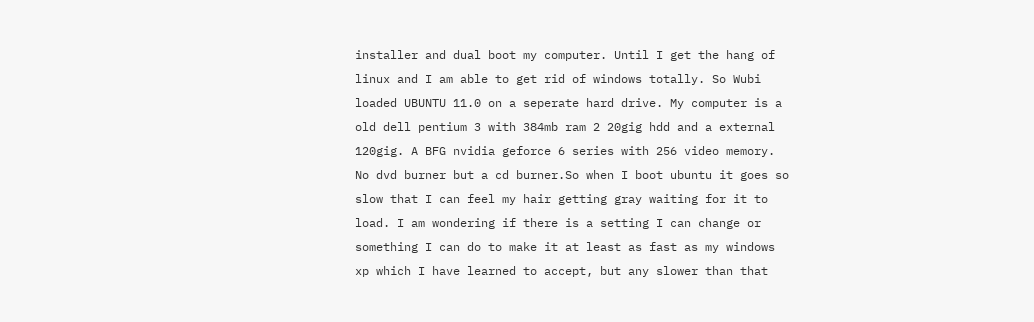installer and dual boot my computer. Until I get the hang of linux and I am able to get rid of windows totally. So Wubi loaded UBUNTU 11.0 on a seperate hard drive. My computer is a old dell pentium 3 with 384mb ram 2 20gig hdd and a external 120gig. A BFG nvidia geforce 6 series with 256 video memory. No dvd burner but a cd burner.So when I boot ubuntu it goes so slow that I can feel my hair getting gray waiting for it to load. I am wondering if there is a setting I can change or something I can do to make it at least as fast as my windows xp which I have learned to accept, but any slower than that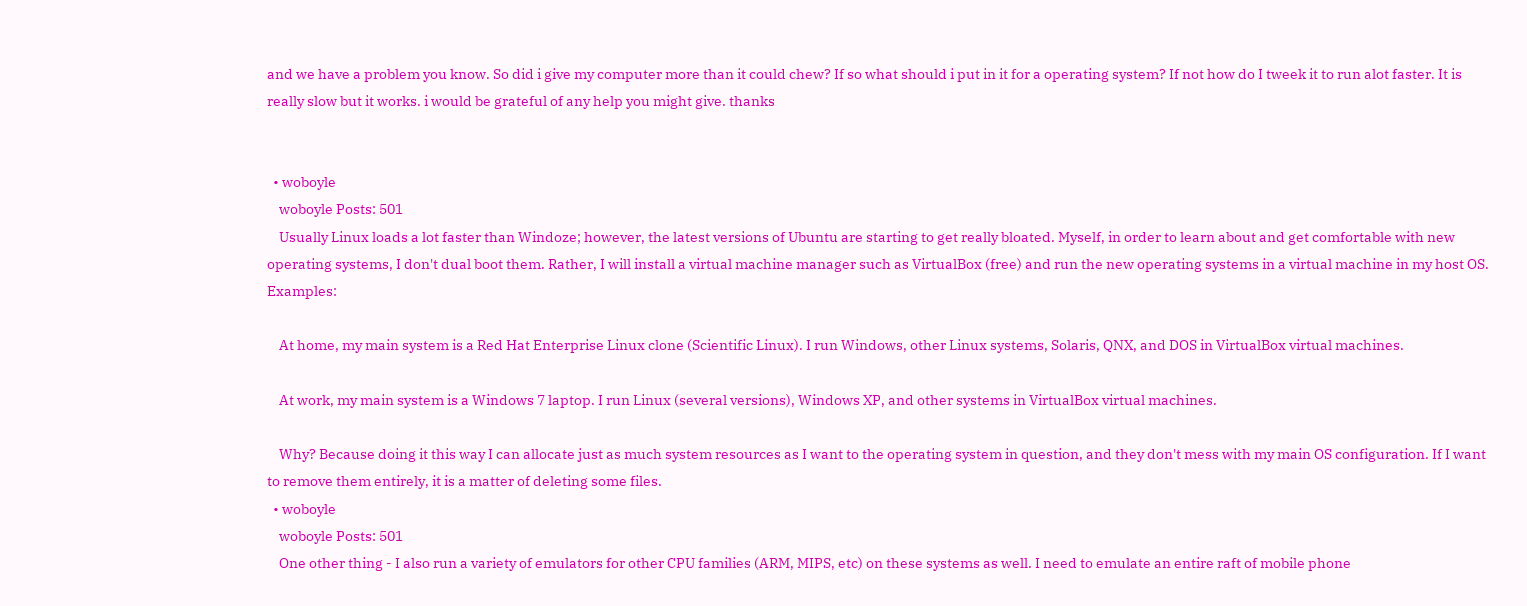and we have a problem you know. So did i give my computer more than it could chew? If so what should i put in it for a operating system? If not how do I tweek it to run alot faster. It is really slow but it works. i would be grateful of any help you might give. thanks


  • woboyle
    woboyle Posts: 501
    Usually Linux loads a lot faster than Windoze; however, the latest versions of Ubuntu are starting to get really bloated. Myself, in order to learn about and get comfortable with new operating systems, I don't dual boot them. Rather, I will install a virtual machine manager such as VirtualBox (free) and run the new operating systems in a virtual machine in my host OS. Examples:

    At home, my main system is a Red Hat Enterprise Linux clone (Scientific Linux). I run Windows, other Linux systems, Solaris, QNX, and DOS in VirtualBox virtual machines.

    At work, my main system is a Windows 7 laptop. I run Linux (several versions), Windows XP, and other systems in VirtualBox virtual machines.

    Why? Because doing it this way I can allocate just as much system resources as I want to the operating system in question, and they don't mess with my main OS configuration. If I want to remove them entirely, it is a matter of deleting some files.
  • woboyle
    woboyle Posts: 501
    One other thing - I also run a variety of emulators for other CPU families (ARM, MIPS, etc) on these systems as well. I need to emulate an entire raft of mobile phone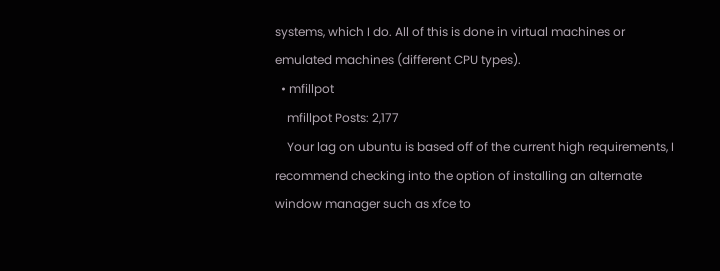systems, which I do. All of this is done in virtual machines or emulated machines (different CPU types).
  • mfillpot
    mfillpot Posts: 2,177
    Your lag on ubuntu is based off of the current high requirements, I recommend checking into the option of installing an alternate window manager such as xfce to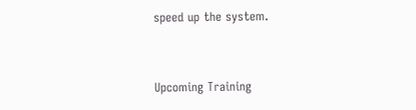speed up the system.


Upcoming Training